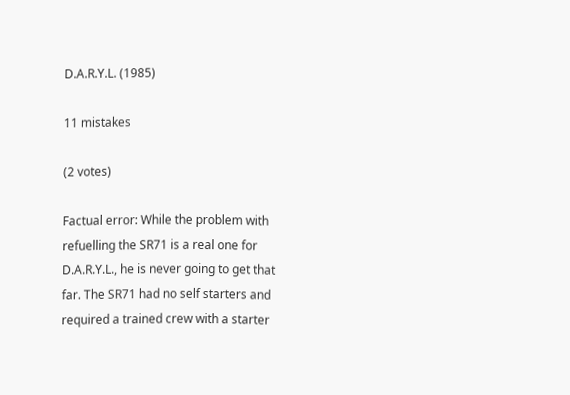D.A.R.Y.L. (1985)

11 mistakes

(2 votes)

Factual error: While the problem with refuelling the SR71 is a real one for D.A.R.Y.L., he is never going to get that far. The SR71 had no self starters and required a trained crew with a starter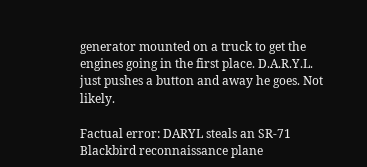generator mounted on a truck to get the engines going in the first place. D.A.R.Y.L. just pushes a button and away he goes. Not likely.

Factual error: DARYL steals an SR-71 Blackbird reconnaissance plane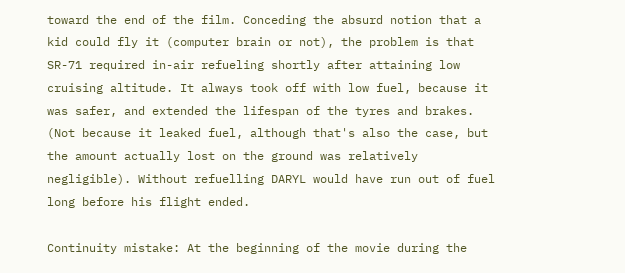toward the end of the film. Conceding the absurd notion that a kid could fly it (computer brain or not), the problem is that SR-71 required in-air refueling shortly after attaining low cruising altitude. It always took off with low fuel, because it was safer, and extended the lifespan of the tyres and brakes. (Not because it leaked fuel, although that's also the case, but the amount actually lost on the ground was relatively negligible). Without refuelling DARYL would have run out of fuel long before his flight ended.

Continuity mistake: At the beginning of the movie during the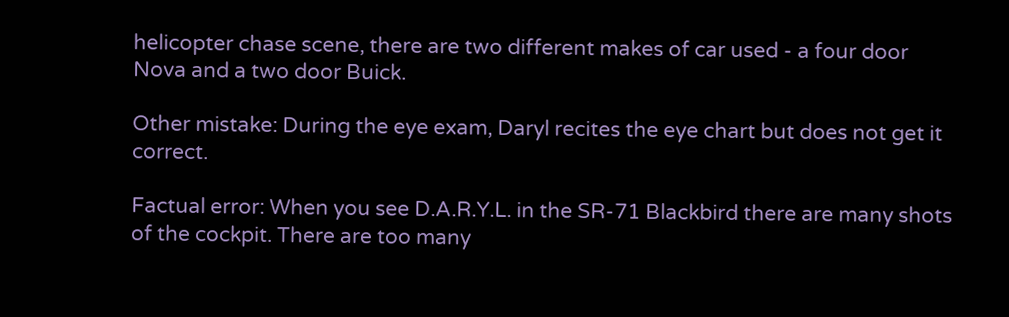helicopter chase scene, there are two different makes of car used - a four door Nova and a two door Buick.

Other mistake: During the eye exam, Daryl recites the eye chart but does not get it correct.

Factual error: When you see D.A.R.Y.L. in the SR-71 Blackbird there are many shots of the cockpit. There are too many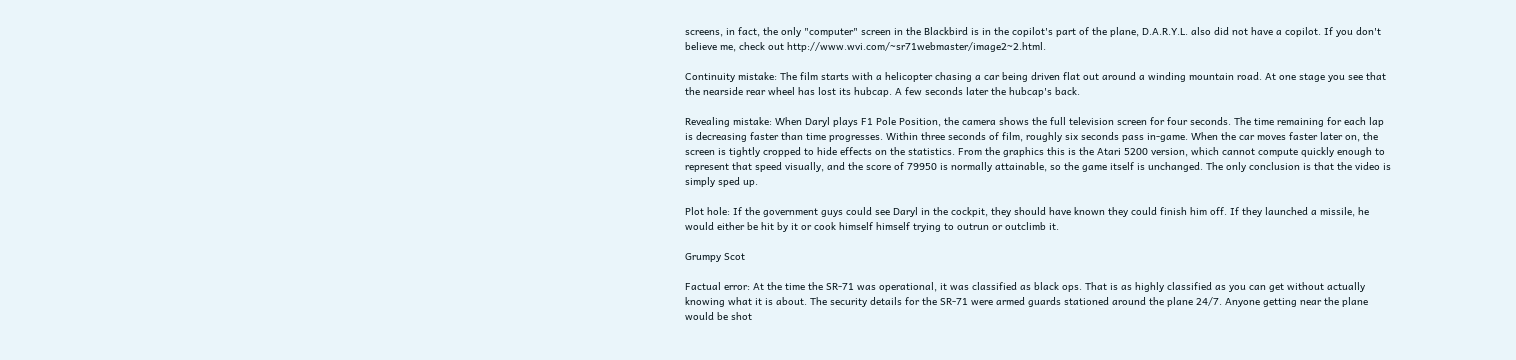screens, in fact, the only "computer" screen in the Blackbird is in the copilot's part of the plane, D.A.R.Y.L. also did not have a copilot. If you don't believe me, check out http://www.wvi.com/~sr71webmaster/image2~2.html.

Continuity mistake: The film starts with a helicopter chasing a car being driven flat out around a winding mountain road. At one stage you see that the nearside rear wheel has lost its hubcap. A few seconds later the hubcap's back.

Revealing mistake: When Daryl plays F1 Pole Position, the camera shows the full television screen for four seconds. The time remaining for each lap is decreasing faster than time progresses. Within three seconds of film, roughly six seconds pass in-game. When the car moves faster later on, the screen is tightly cropped to hide effects on the statistics. From the graphics this is the Atari 5200 version, which cannot compute quickly enough to represent that speed visually, and the score of 79950 is normally attainable, so the game itself is unchanged. The only conclusion is that the video is simply sped up.

Plot hole: If the government guys could see Daryl in the cockpit, they should have known they could finish him off. If they launched a missile, he would either be hit by it or cook himself himself trying to outrun or outclimb it.

Grumpy Scot

Factual error: At the time the SR-71 was operational, it was classified as black ops. That is as highly classified as you can get without actually knowing what it is about. The security details for the SR-71 were armed guards stationed around the plane 24/7. Anyone getting near the plane would be shot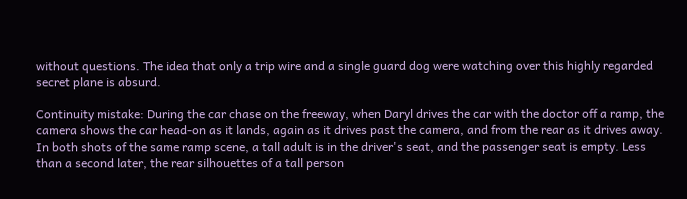without questions. The idea that only a trip wire and a single guard dog were watching over this highly regarded secret plane is absurd.

Continuity mistake: During the car chase on the freeway, when Daryl drives the car with the doctor off a ramp, the camera shows the car head-on as it lands, again as it drives past the camera, and from the rear as it drives away. In both shots of the same ramp scene, a tall adult is in the driver's seat, and the passenger seat is empty. Less than a second later, the rear silhouettes of a tall person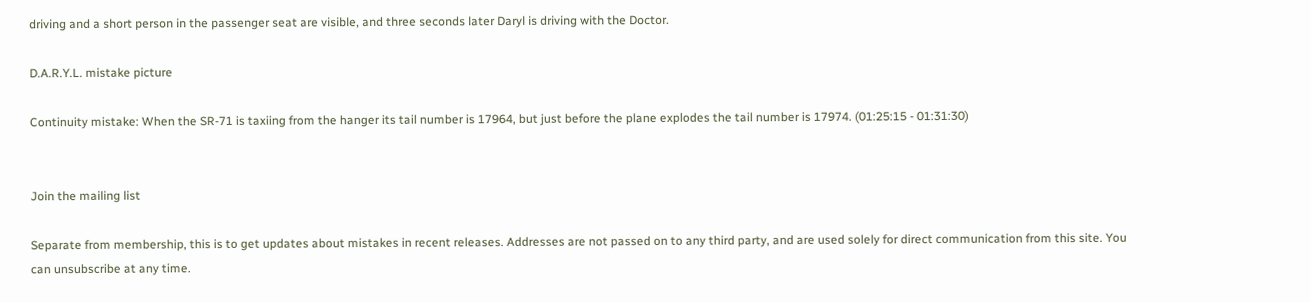driving and a short person in the passenger seat are visible, and three seconds later Daryl is driving with the Doctor.

D.A.R.Y.L. mistake picture

Continuity mistake: When the SR-71 is taxiing from the hanger its tail number is 17964, but just before the plane explodes the tail number is 17974. (01:25:15 - 01:31:30)


Join the mailing list

Separate from membership, this is to get updates about mistakes in recent releases. Addresses are not passed on to any third party, and are used solely for direct communication from this site. You can unsubscribe at any time.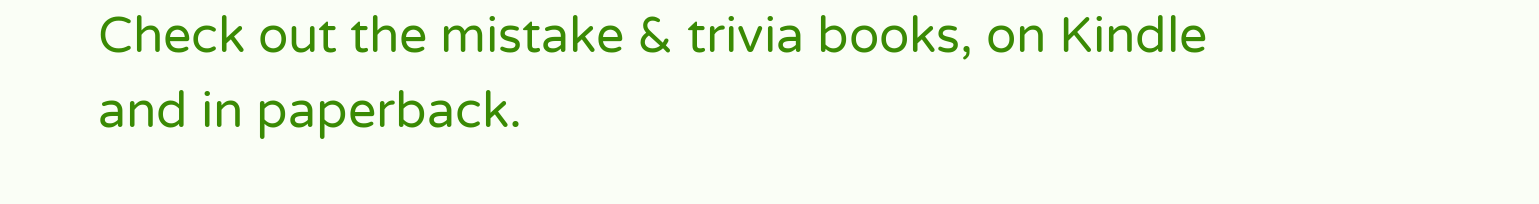Check out the mistake & trivia books, on Kindle and in paperback.